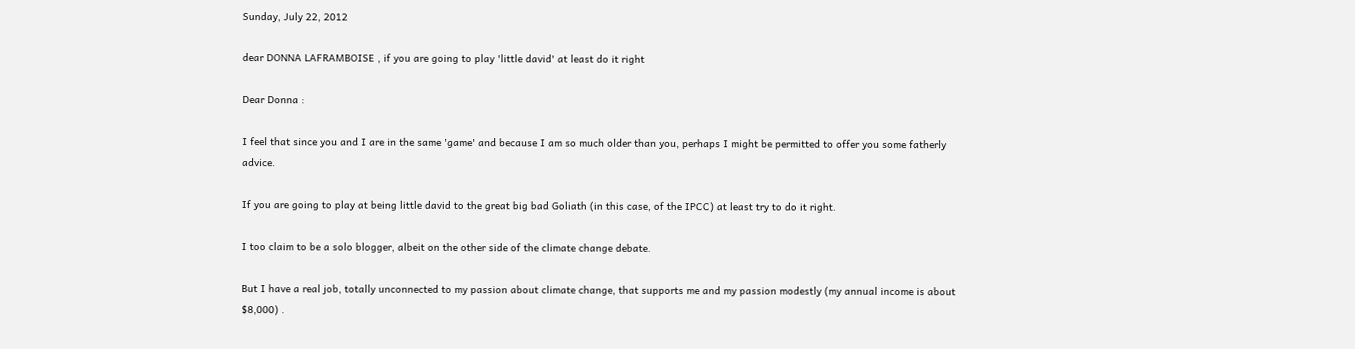Sunday, July 22, 2012

dear DONNA LAFRAMBOISE , if you are going to play 'little david' at least do it right

Dear Donna :

I feel that since you and I are in the same 'game' and because I am so much older than you, perhaps I might be permitted to offer you some fatherly advice.

If you are going to play at being little david to the great big bad Goliath (in this case, of the IPCC) at least try to do it right.

I too claim to be a solo blogger, albeit on the other side of the climate change debate.

But I have a real job, totally unconnected to my passion about climate change, that supports me and my passion modestly (my annual income is about $8,000) .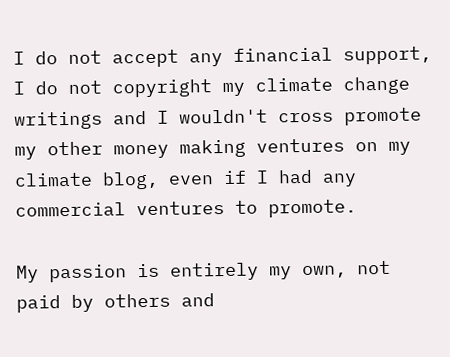I do not accept any financial support, I do not copyright my climate change writings and I wouldn't cross promote my other money making ventures on my climate blog, even if I had any commercial ventures to promote.

My passion is entirely my own, not paid by others and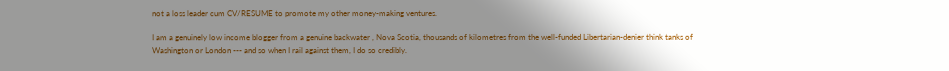not a loss leader cum CV/RESUME to promote my other money-making ventures.

I am a genuinely low income blogger from a genuine backwater , Nova Scotia, thousands of kilometres from the well-funded Libertarian-denier think tanks of Washington or London --- and so when I rail against them, I do so credibly.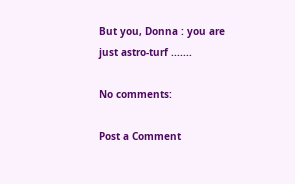But you, Donna : you are just astro-turf .......

No comments:

Post a Comment